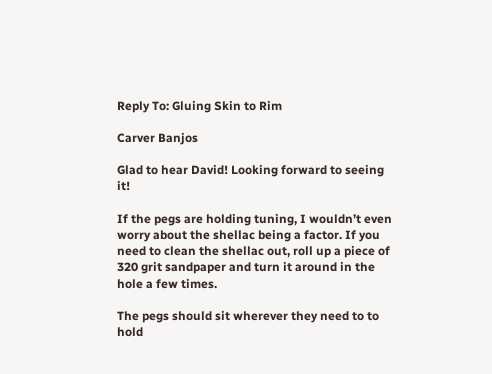Reply To: Gluing Skin to Rim

Carver Banjos

Glad to hear David! Looking forward to seeing it!

If the pegs are holding tuning, I wouldn’t even worry about the shellac being a factor. If you need to clean the shellac out, roll up a piece of 320 grit sandpaper and turn it around in the hole a few times.

The pegs should sit wherever they need to to hold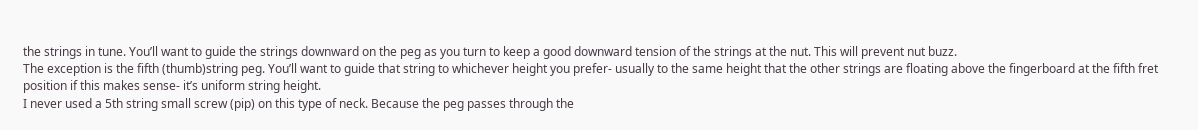the strings in tune. You’ll want to guide the strings downward on the peg as you turn to keep a good downward tension of the strings at the nut. This will prevent nut buzz.
The exception is the fifth (thumb)string peg. You’ll want to guide that string to whichever height you prefer- usually to the same height that the other strings are floating above the fingerboard at the fifth fret position if this makes sense- it’s uniform string height.
I never used a 5th string small screw (pip) on this type of neck. Because the peg passes through the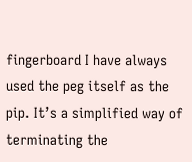fingerboard I have always used the peg itself as the pip. It’s a simplified way of terminating the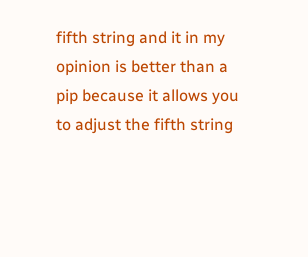fifth string and it in my opinion is better than a pip because it allows you to adjust the fifth string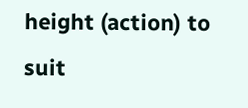height (action) to suit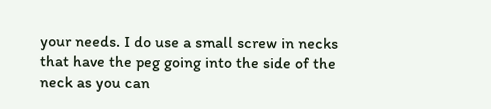your needs. I do use a small screw in necks that have the peg going into the side of the neck as you can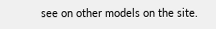see on other models on the site.